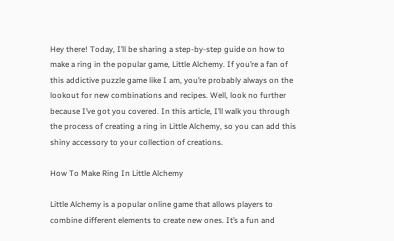Hey there! Today, I’ll be sharing a step-by-step guide on how to make a ring in the popular game, Little Alchemy. If you’re a fan of this addictive puzzle game like I am, you’re probably always on the lookout for new combinations and recipes. Well, look no further because I’ve got you covered. In this article, I’ll walk you through the process of creating a ring in Little Alchemy, so you can add this shiny accessory to your collection of creations.

How To Make Ring In Little Alchemy

Little Alchemy is a popular online game that allows players to combine different elements to create new ones. It’s a fun and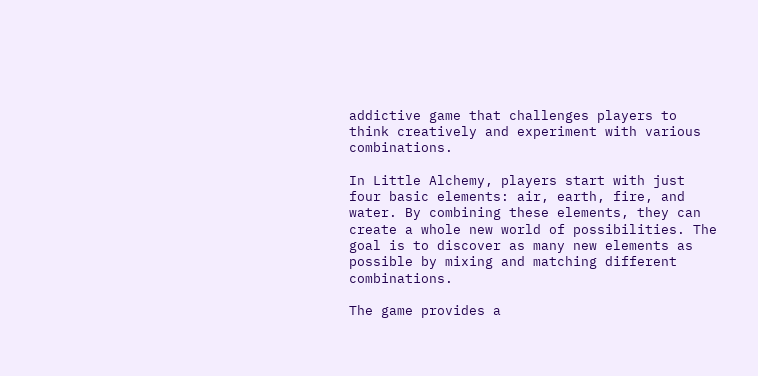addictive game that challenges players to think creatively and experiment with various combinations.

In Little Alchemy, players start with just four basic elements: air, earth, fire, and water. By combining these elements, they can create a whole new world of possibilities. The goal is to discover as many new elements as possible by mixing and matching different combinations.

The game provides a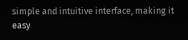simple and intuitive interface, making it easy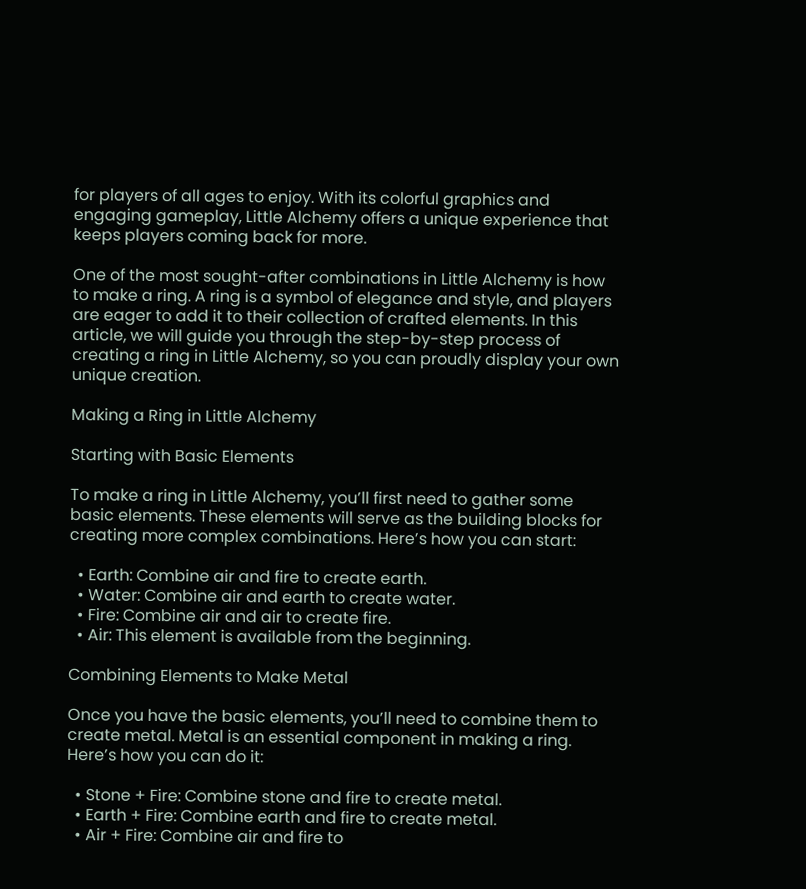for players of all ages to enjoy. With its colorful graphics and engaging gameplay, Little Alchemy offers a unique experience that keeps players coming back for more.

One of the most sought-after combinations in Little Alchemy is how to make a ring. A ring is a symbol of elegance and style, and players are eager to add it to their collection of crafted elements. In this article, we will guide you through the step-by-step process of creating a ring in Little Alchemy, so you can proudly display your own unique creation.

Making a Ring in Little Alchemy

Starting with Basic Elements

To make a ring in Little Alchemy, you’ll first need to gather some basic elements. These elements will serve as the building blocks for creating more complex combinations. Here’s how you can start:

  • Earth: Combine air and fire to create earth.
  • Water: Combine air and earth to create water.
  • Fire: Combine air and air to create fire.
  • Air: This element is available from the beginning.

Combining Elements to Make Metal

Once you have the basic elements, you’ll need to combine them to create metal. Metal is an essential component in making a ring. Here’s how you can do it:

  • Stone + Fire: Combine stone and fire to create metal.
  • Earth + Fire: Combine earth and fire to create metal.
  • Air + Fire: Combine air and fire to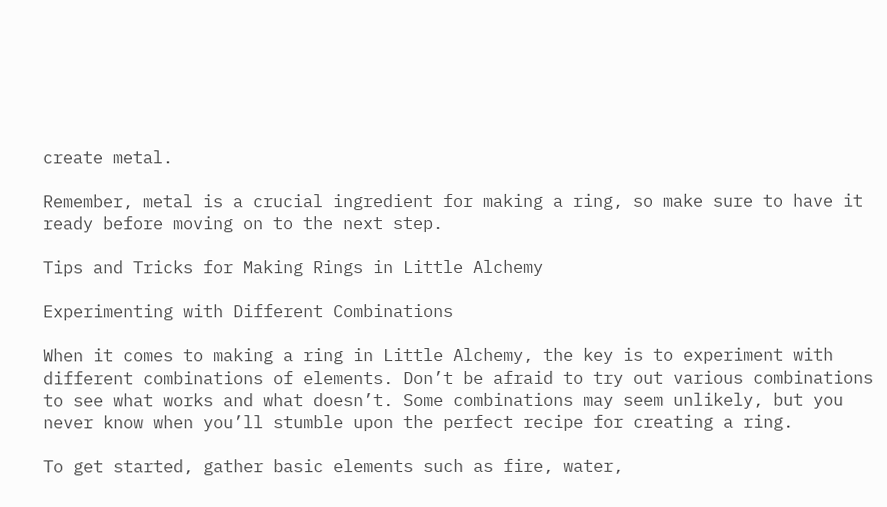create metal.

Remember, metal is a crucial ingredient for making a ring, so make sure to have it ready before moving on to the next step.

Tips and Tricks for Making Rings in Little Alchemy

Experimenting with Different Combinations

When it comes to making a ring in Little Alchemy, the key is to experiment with different combinations of elements. Don’t be afraid to try out various combinations to see what works and what doesn’t. Some combinations may seem unlikely, but you never know when you’ll stumble upon the perfect recipe for creating a ring.

To get started, gather basic elements such as fire, water,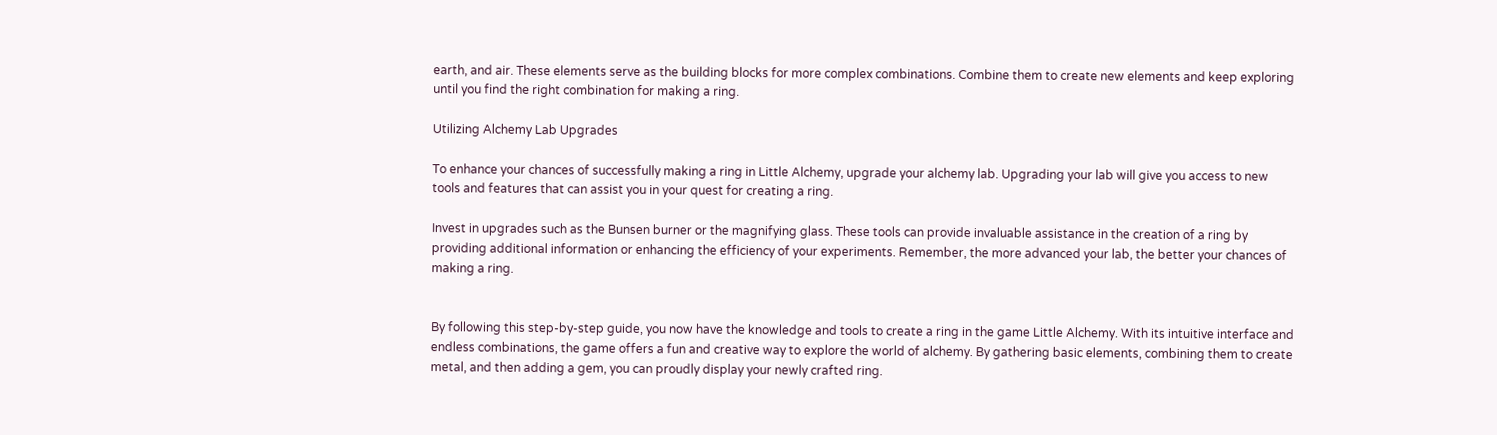earth, and air. These elements serve as the building blocks for more complex combinations. Combine them to create new elements and keep exploring until you find the right combination for making a ring.

Utilizing Alchemy Lab Upgrades

To enhance your chances of successfully making a ring in Little Alchemy, upgrade your alchemy lab. Upgrading your lab will give you access to new tools and features that can assist you in your quest for creating a ring.

Invest in upgrades such as the Bunsen burner or the magnifying glass. These tools can provide invaluable assistance in the creation of a ring by providing additional information or enhancing the efficiency of your experiments. Remember, the more advanced your lab, the better your chances of making a ring.


By following this step-by-step guide, you now have the knowledge and tools to create a ring in the game Little Alchemy. With its intuitive interface and endless combinations, the game offers a fun and creative way to explore the world of alchemy. By gathering basic elements, combining them to create metal, and then adding a gem, you can proudly display your newly crafted ring.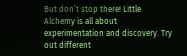But don’t stop there! Little Alchemy is all about experimentation and discovery. Try out different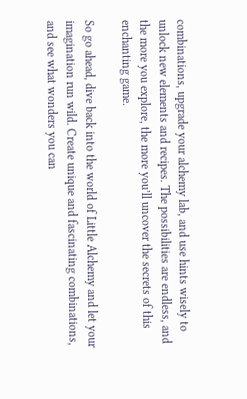combinations, upgrade your alchemy lab, and use hints wisely to unlock new elements and recipes. The possibilities are endless, and the more you explore, the more you’ll uncover the secrets of this enchanting game.

So go ahead, dive back into the world of Little Alchemy and let your imagination run wild. Create unique and fascinating combinations, and see what wonders you can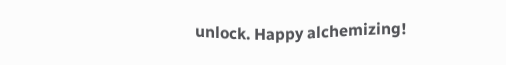unlock. Happy alchemizing!